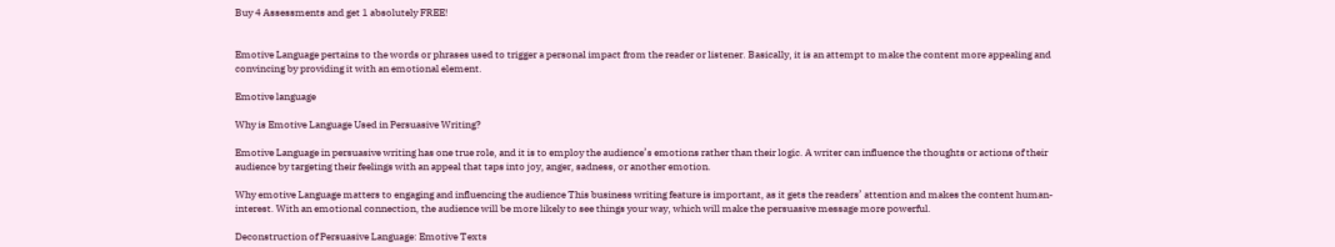Buy 4 Assessments and get 1 absolutely FREE!


Emotive Language pertains to the words or phrases used to trigger a personal impact from the reader or listener. Basically, it is an attempt to make the content more appealing and convincing by providing it with an emotional element.

Emotive language

Why is Emotive Language Used in Persuasive Writing?

Emotive Language in persuasive writing has one true role, and it is to employ the audience’s emotions rather than their logic. A writer can influence the thoughts or actions of their audience by targeting their feelings with an appeal that taps into joy, anger, sadness, or another emotion.

Why emotive Language matters to engaging and influencing the audience This business writing feature is important, as it gets the readers’ attention and makes the content human-interest. With an emotional connection, the audience will be more likely to see things your way, which will make the persuasive message more powerful.

Deconstruction of Persuasive Language: Emotive Texts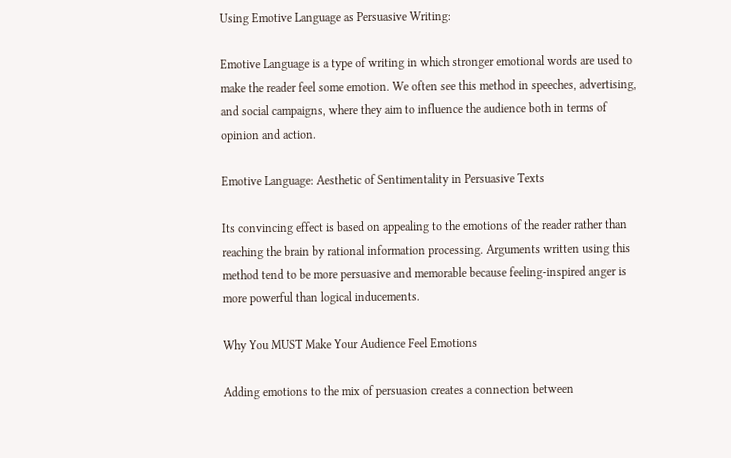Using Emotive Language as Persuasive Writing:

Emotive Language is a type of writing in which stronger emotional words are used to make the reader feel some emotion. We often see this method in speeches, advertising, and social campaigns, where they aim to influence the audience both in terms of opinion and action.

Emotive Language: Aesthetic of Sentimentality in Persuasive Texts

Its convincing effect is based on appealing to the emotions of the reader rather than reaching the brain by rational information processing. Arguments written using this method tend to be more persuasive and memorable because feeling-inspired anger is more powerful than logical inducements.

Why You MUST Make Your Audience Feel Emotions

Adding emotions to the mix of persuasion creates a connection between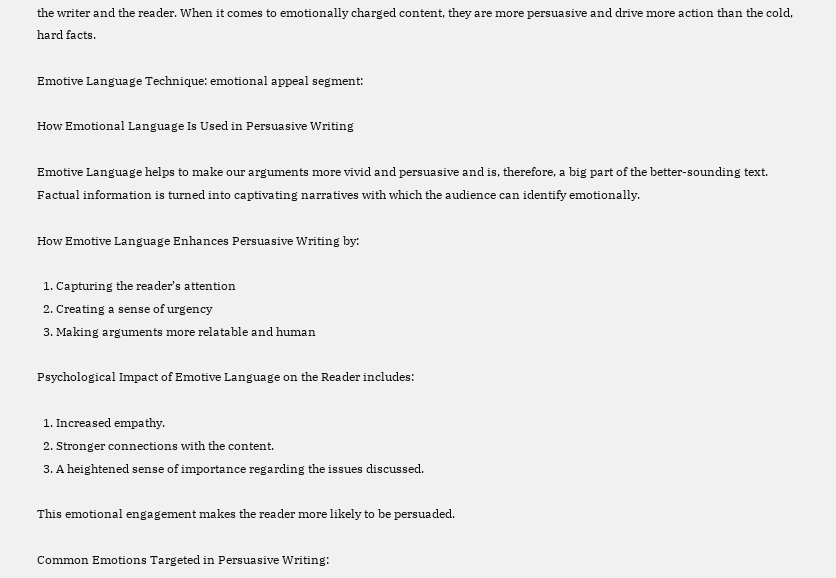the writer and the reader. When it comes to emotionally charged content, they are more persuasive and drive more action than the cold, hard facts.

Emotive Language Technique: emotional appeal segment:

How Emotional Language Is Used in Persuasive Writing

Emotive Language helps to make our arguments more vivid and persuasive and is, therefore, a big part of the better-sounding text. Factual information is turned into captivating narratives with which the audience can identify emotionally.

How Emotive Language Enhances Persuasive Writing by:

  1. Capturing the reader’s attention
  2. Creating a sense of urgency
  3. Making arguments more relatable and human

Psychological Impact of Emotive Language on the Reader includes:

  1. Increased empathy.
  2. Stronger connections with the content.
  3. A heightened sense of importance regarding the issues discussed.

This emotional engagement makes the reader more likely to be persuaded.

Common Emotions Targeted in Persuasive Writing: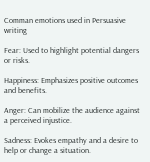Comman emotions used in Persuasive writing

Fear: Used to highlight potential dangers or risks.

Happiness: Emphasizes positive outcomes and benefits.

Anger: Can mobilize the audience against a perceived injustice.

Sadness: Evokes empathy and a desire to help or change a situation.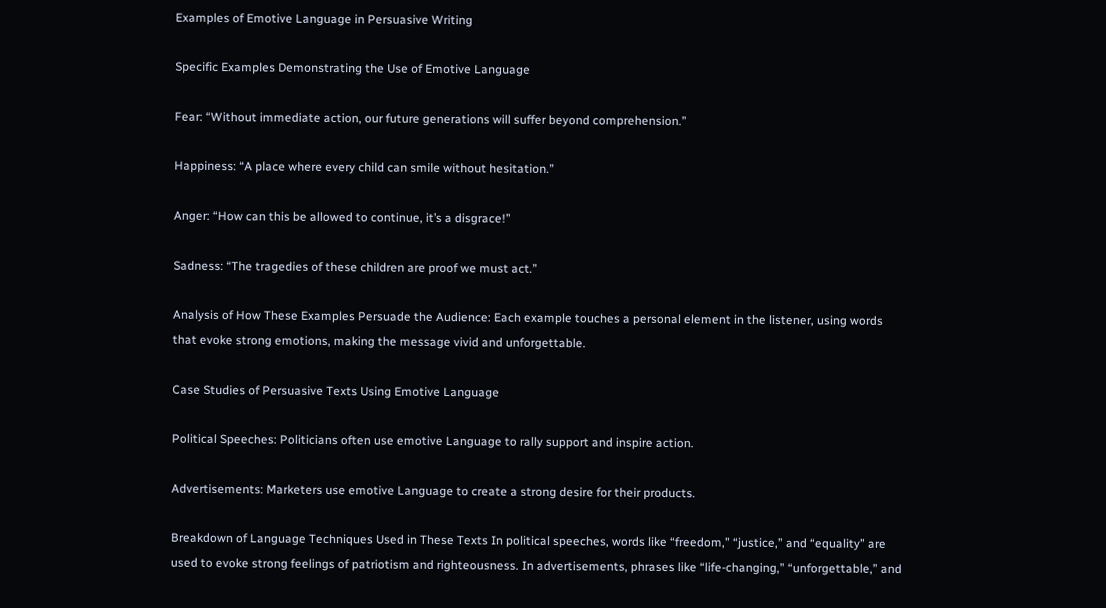Examples of Emotive Language in Persuasive Writing

Specific Examples Demonstrating the Use of Emotive Language

Fear: “Without immediate action, our future generations will suffer beyond comprehension.”

Happiness: “A place where every child can smile without hesitation.”

Anger: “How can this be allowed to continue, it’s a disgrace!”

Sadness: “The tragedies of these children are proof we must act.”

Analysis of How These Examples Persuade the Audience: Each example touches a personal element in the listener, using words that evoke strong emotions, making the message vivid and unforgettable.

Case Studies of Persuasive Texts Using Emotive Language

Political Speeches: Politicians often use emotive Language to rally support and inspire action.

Advertisements: Marketers use emotive Language to create a strong desire for their products.

Breakdown of Language Techniques Used in These Texts In political speeches, words like “freedom,” “justice,” and “equality” are used to evoke strong feelings of patriotism and righteousness. In advertisements, phrases like “life-changing,” “unforgettable,” and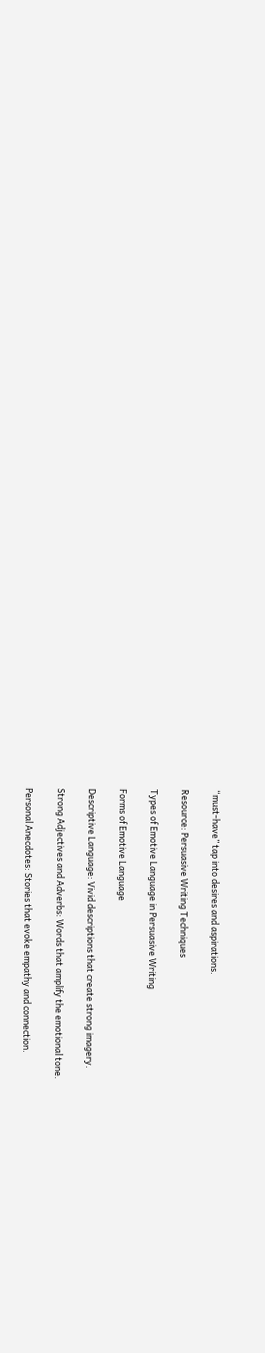“must-have” tap into desires and aspirations.

Resource: Persuasive Writing Techniques

Types of Emotive Language in Persuasive Writing

Forms of Emotive Language

Descriptive Language: Vivid descriptions that create strong imagery.

Strong Adjectives and Adverbs: Words that amplify the emotional tone.

Personal Anecdotes: Stories that evoke empathy and connection.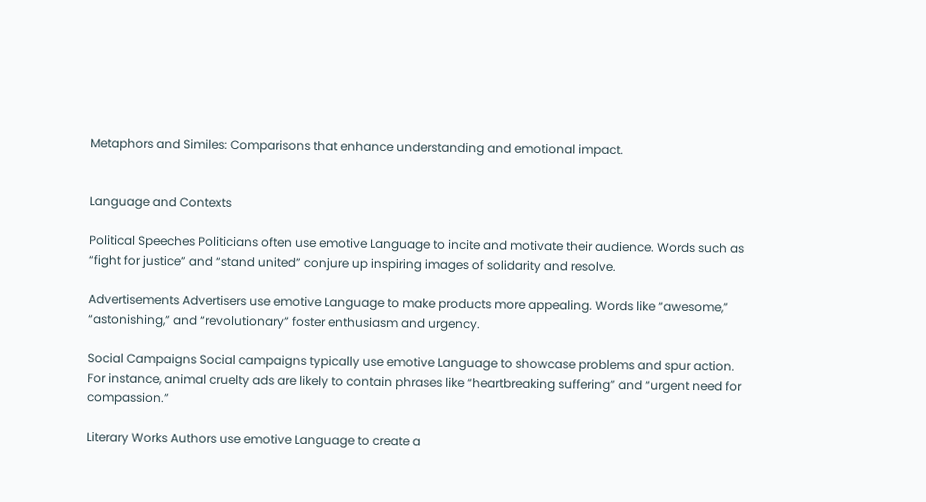Metaphors and Similes: Comparisons that enhance understanding and emotional impact.


Language and Contexts

Political Speeches Politicians often use emotive Language to incite and motivate their audience. Words such as “fight for justice” and “stand united” conjure up inspiring images of solidarity and resolve.

Advertisements Advertisers use emotive Language to make products more appealing. Words like “awesome,” “astonishing,” and “revolutionary” foster enthusiasm and urgency.

Social Campaigns Social campaigns typically use emotive Language to showcase problems and spur action. For instance, animal cruelty ads are likely to contain phrases like “heartbreaking suffering” and “urgent need for compassion.”

Literary Works Authors use emotive Language to create a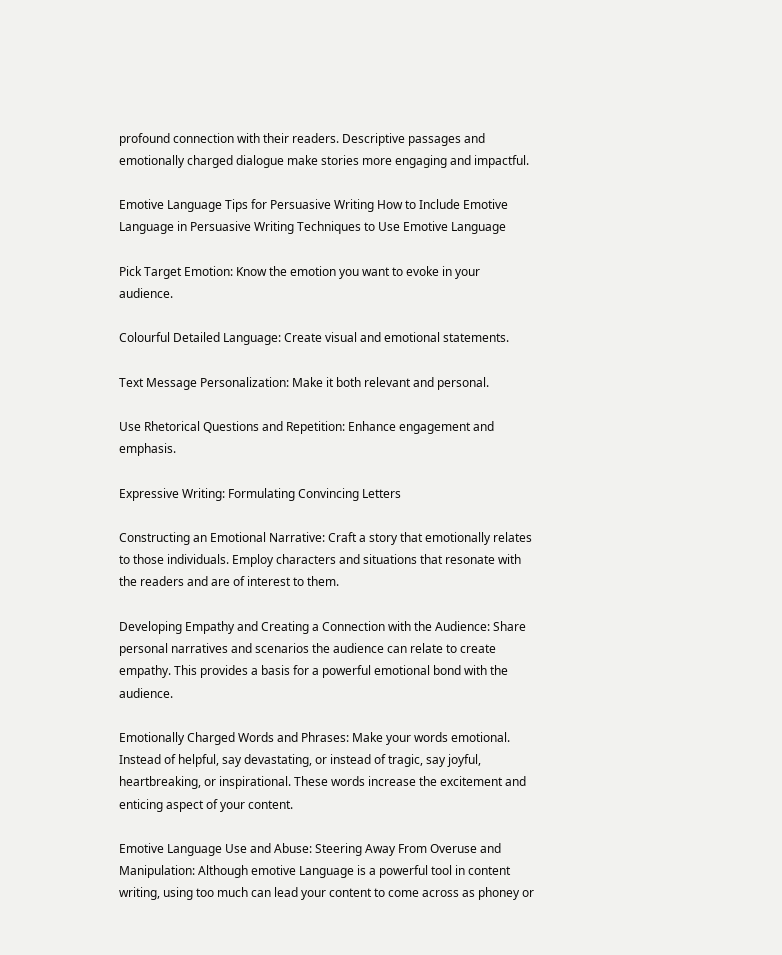profound connection with their readers. Descriptive passages and emotionally charged dialogue make stories more engaging and impactful.

Emotive Language Tips for Persuasive Writing How to Include Emotive Language in Persuasive Writing Techniques to Use Emotive Language

Pick Target Emotion: Know the emotion you want to evoke in your audience.

Colourful Detailed Language: Create visual and emotional statements.

Text Message Personalization: Make it both relevant and personal.

Use Rhetorical Questions and Repetition: Enhance engagement and emphasis.

Expressive Writing: Formulating Convincing Letters

Constructing an Emotional Narrative: Craft a story that emotionally relates to those individuals. Employ characters and situations that resonate with the readers and are of interest to them.

Developing Empathy and Creating a Connection with the Audience: Share personal narratives and scenarios the audience can relate to create empathy. This provides a basis for a powerful emotional bond with the audience.

Emotionally Charged Words and Phrases: Make your words emotional. Instead of helpful, say devastating, or instead of tragic, say joyful, heartbreaking, or inspirational. These words increase the excitement and enticing aspect of your content.

Emotive Language Use and Abuse: Steering Away From Overuse and Manipulation: Although emotive Language is a powerful tool in content writing, using too much can lead your content to come across as phoney or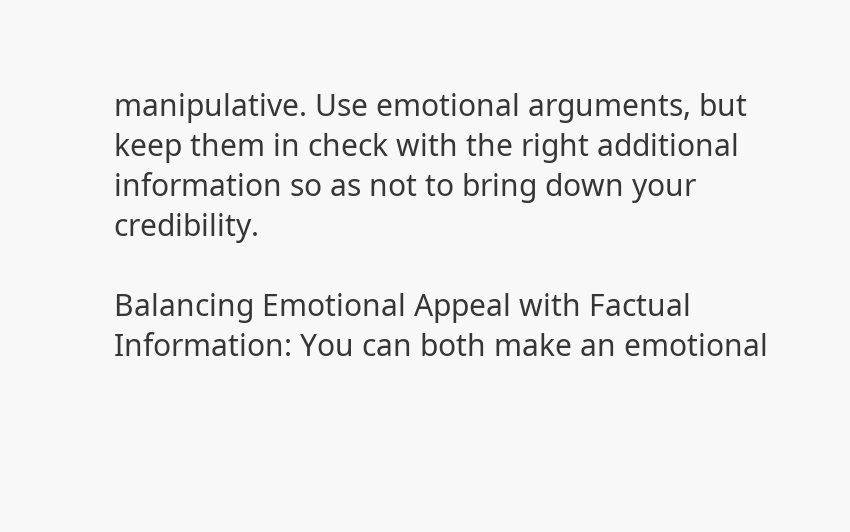manipulative. Use emotional arguments, but keep them in check with the right additional information so as not to bring down your credibility.

Balancing Emotional Appeal with Factual Information: You can both make an emotional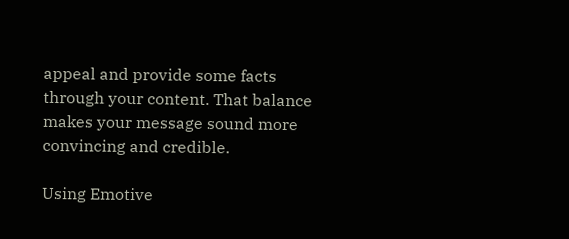appeal and provide some facts through your content. That balance makes your message sound more convincing and credible.

Using Emotive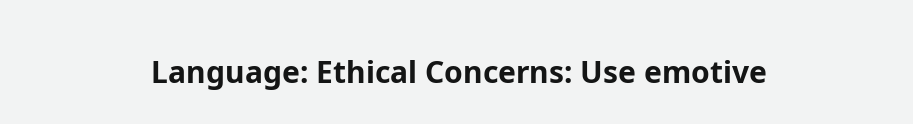Language: Ethical Concerns: Use emotive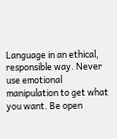Language in an ethical, responsible way. Never use emotional manipulation to get what you want. Be open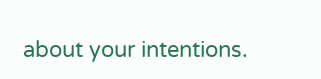about your intentions.